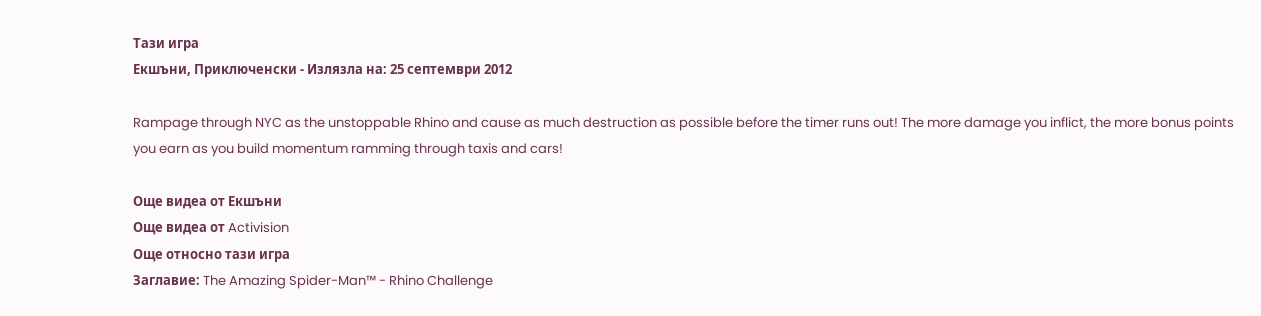Тази игра
Екшъни, Приключенски - Излязла на: 25 септември 2012

Rampage through NYC as the unstoppable Rhino and cause as much destruction as possible before the timer runs out! The more damage you inflict, the more bonus points you earn as you build momentum ramming through taxis and cars!

Още видеа от Екшъни
Още видеа от Activision
Още относно тази игра
Заглавие: The Amazing Spider-Man™ - Rhino Challenge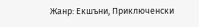Жанр: Екшъни, Приключенски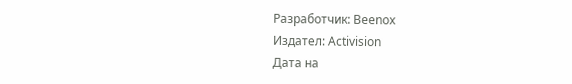Разработчик: Beenox
Издател: Activision
Дата на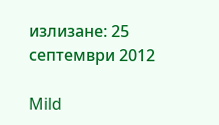излизане: 25 септември 2012

Mild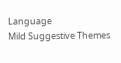Language
Mild Suggestive Themes